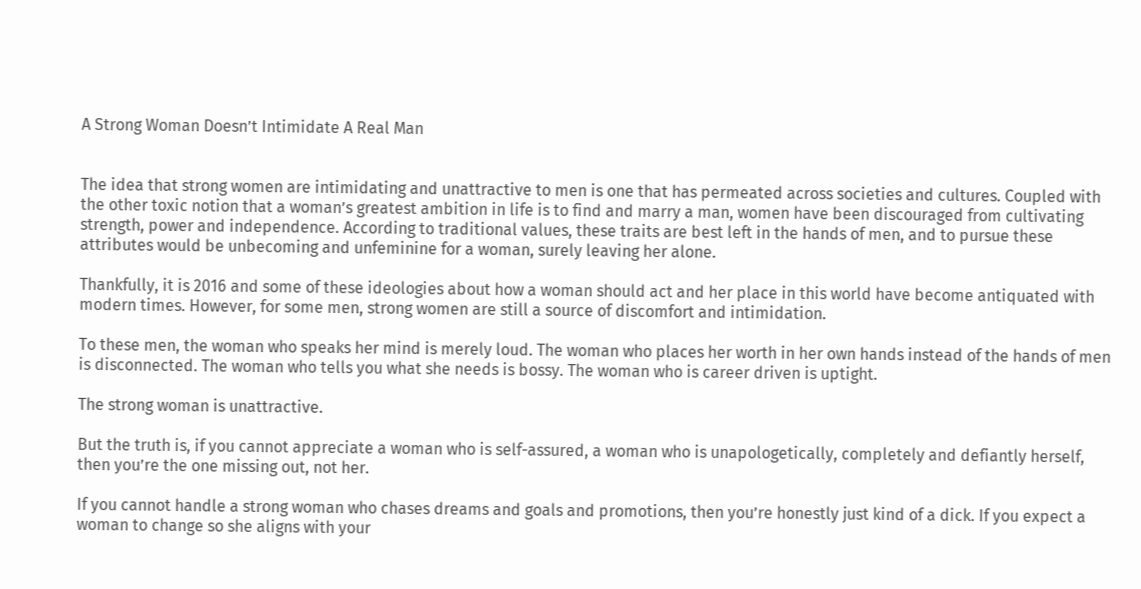A Strong Woman Doesn’t Intimidate A Real Man


The idea that strong women are intimidating and unattractive to men is one that has permeated across societies and cultures. Coupled with the other toxic notion that a woman’s greatest ambition in life is to find and marry a man, women have been discouraged from cultivating strength, power and independence. According to traditional values, these traits are best left in the hands of men, and to pursue these attributes would be unbecoming and unfeminine for a woman, surely leaving her alone.

Thankfully, it is 2016 and some of these ideologies about how a woman should act and her place in this world have become antiquated with modern times. However, for some men, strong women are still a source of discomfort and intimidation.

To these men, the woman who speaks her mind is merely loud. The woman who places her worth in her own hands instead of the hands of men is disconnected. The woman who tells you what she needs is bossy. The woman who is career driven is uptight.

The strong woman is unattractive.

But the truth is, if you cannot appreciate a woman who is self-assured, a woman who is unapologetically, completely and defiantly herself, then you’re the one missing out, not her.

If you cannot handle a strong woman who chases dreams and goals and promotions, then you’re honestly just kind of a dick. If you expect a woman to change so she aligns with your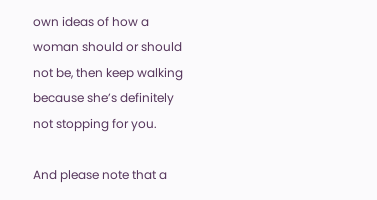own ideas of how a woman should or should not be, then keep walking because she’s definitely not stopping for you.

And please note that a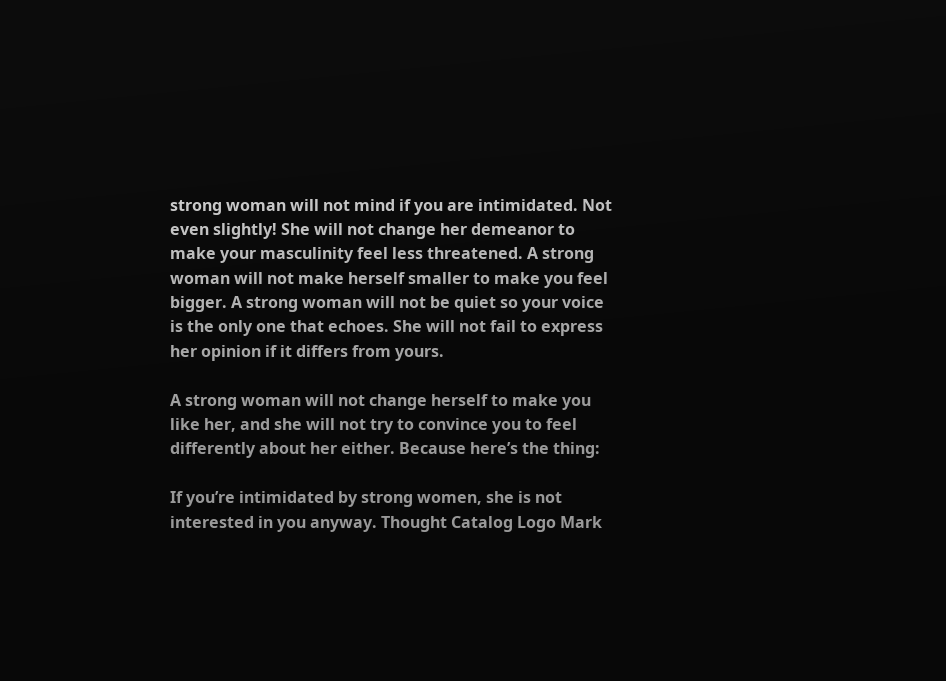strong woman will not mind if you are intimidated. Not even slightly! She will not change her demeanor to make your masculinity feel less threatened. A strong woman will not make herself smaller to make you feel bigger. A strong woman will not be quiet so your voice is the only one that echoes. She will not fail to express her opinion if it differs from yours.

A strong woman will not change herself to make you like her, and she will not try to convince you to feel differently about her either. Because here’s the thing:

If you’re intimidated by strong women, she is not interested in you anyway. Thought Catalog Logo Mark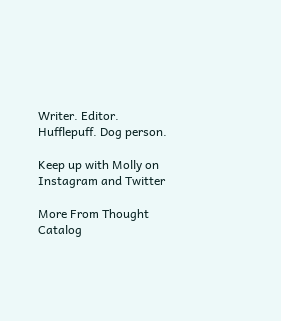Writer. Editor. Hufflepuff. Dog person.

Keep up with Molly on Instagram and Twitter

More From Thought Catalog